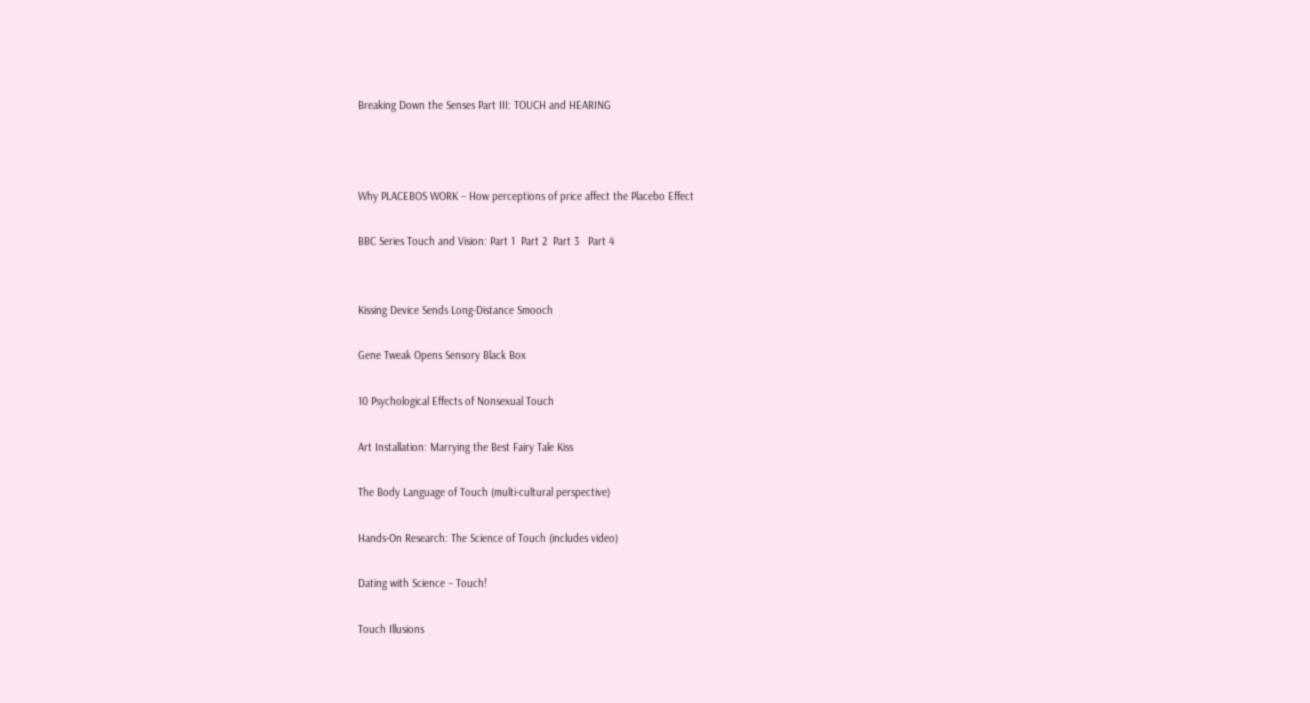Breaking Down the Senses Part III: TOUCH and HEARING



Why PLACEBOS WORK – How perceptions of price affect the Placebo Effect

BBC Series Touch and Vision: Part 1  Part 2  Part 3   Part 4


Kissing Device Sends Long-Distance Smooch

Gene Tweak Opens Sensory Black Box

10 Psychological Effects of Nonsexual Touch

Art Installation: Marrying the Best Fairy Tale Kiss

The Body Language of Touch (multi-cultural perspective)

Hands-On Research: The Science of Touch (includes video)

Dating with Science – Touch!

Touch Illusions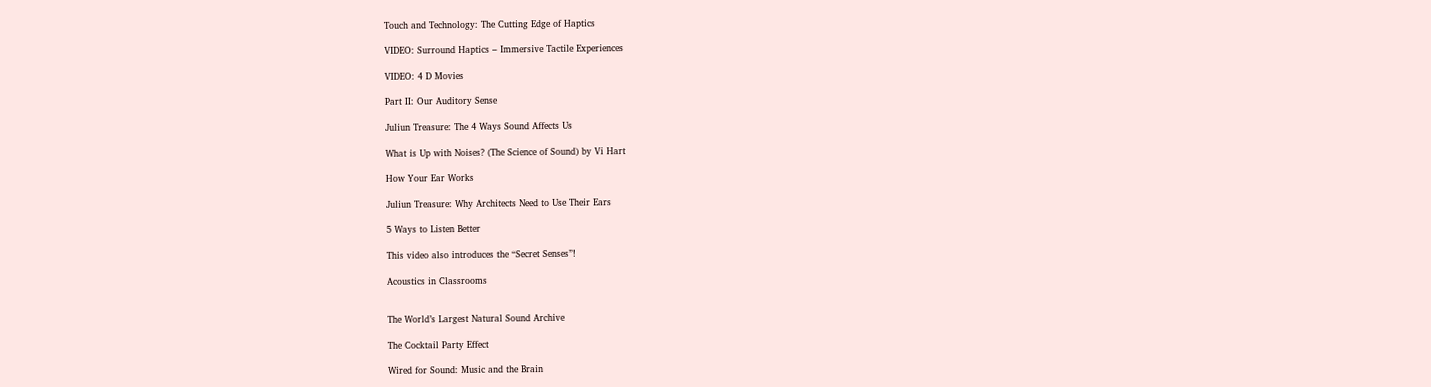Touch and Technology: The Cutting Edge of Haptics

VIDEO: Surround Haptics – Immersive Tactile Experiences

VIDEO: 4 D Movies

Part II: Our Auditory Sense

Juliun Treasure: The 4 Ways Sound Affects Us

What is Up with Noises? (The Science of Sound) by Vi Hart

How Your Ear Works

Juliun Treasure: Why Architects Need to Use Their Ears

5 Ways to Listen Better

This video also introduces the “Secret Senses”!

Acoustics in Classrooms


The World’s Largest Natural Sound Archive

The Cocktail Party Effect

Wired for Sound: Music and the Brain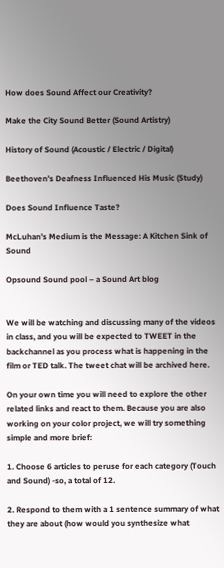How does Sound Affect our Creativity?

Make the City Sound Better (Sound Artistry)

History of Sound (Acoustic / Electric / Digital)

Beethoven’s Deafness Influenced His Music (Study)

Does Sound Influence Taste?

McLuhan’s Medium is the Message: A Kitchen Sink of Sound

Opsound Sound pool – a Sound Art blog


We will be watching and discussing many of the videos in class, and you will be expected to TWEET in the backchannel as you process what is happening in the film or TED talk. The tweet chat will be archived here.

On your own time you will need to explore the other related links and react to them. Because you are also working on your color project, we will try something simple and more brief:

1. Choose 6 articles to peruse for each category (Touch and Sound) -so, a total of 12.

2. Respond to them with a 1 sentence summary of what they are about (how would you synthesize what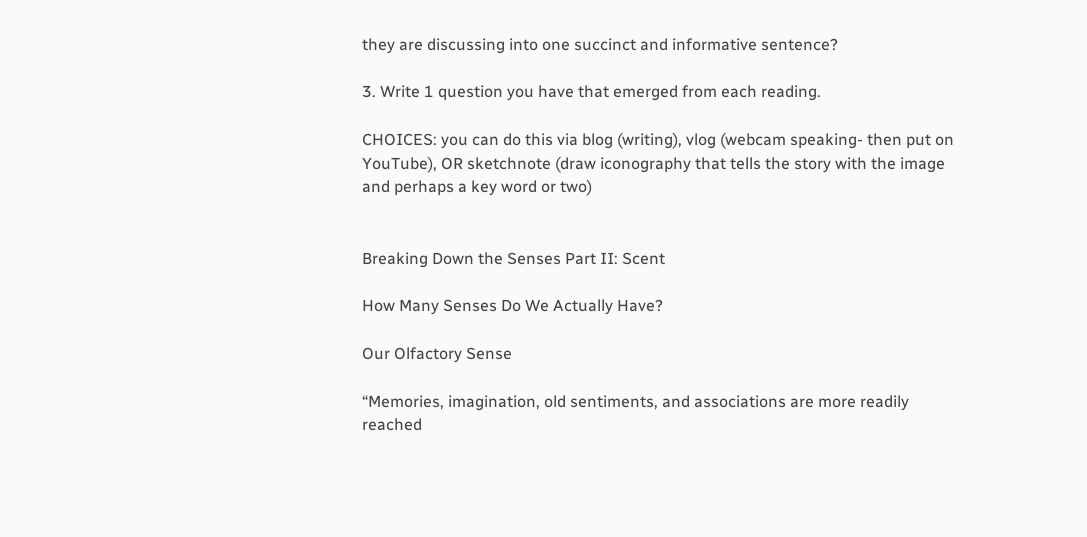they are discussing into one succinct and informative sentence?

3. Write 1 question you have that emerged from each reading.

CHOICES: you can do this via blog (writing), vlog (webcam speaking- then put on YouTube), OR sketchnote (draw iconography that tells the story with the image and perhaps a key word or two)


Breaking Down the Senses Part II: Scent

How Many Senses Do We Actually Have?

Our Olfactory Sense

“Memories, imagination, old sentiments, and associations are more readily reached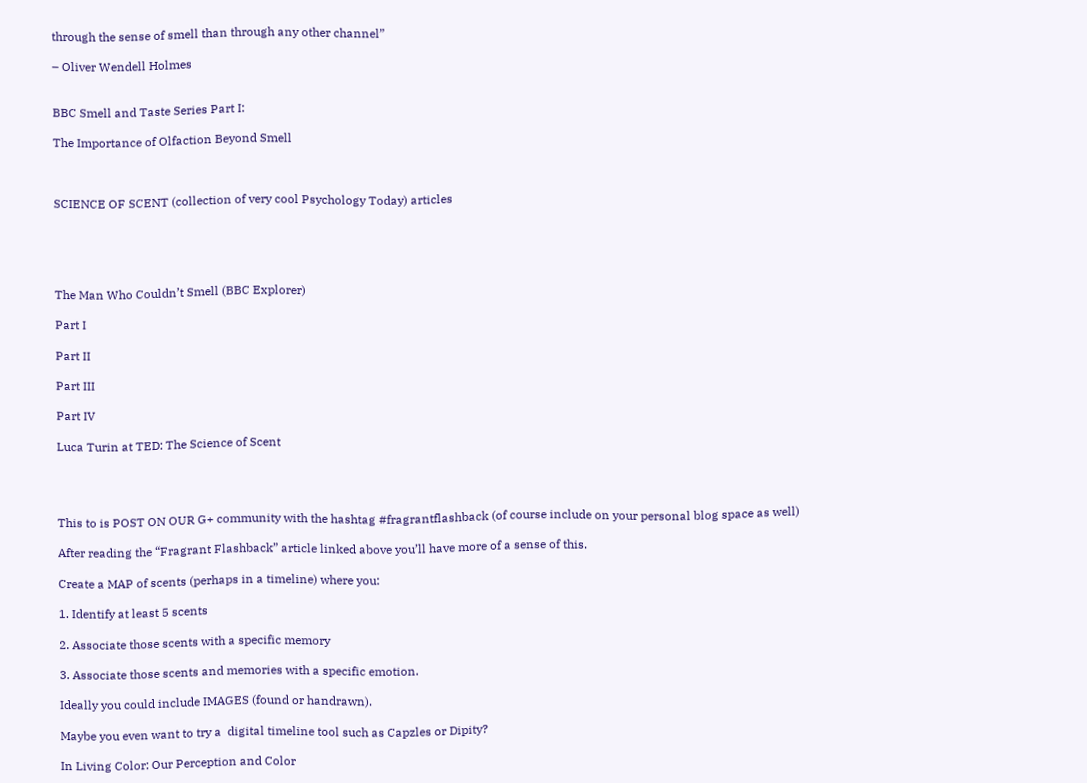through the sense of smell than through any other channel”

– Oliver Wendell Holmes


BBC Smell and Taste Series Part I:

The Importance of Olfaction Beyond Smell



SCIENCE OF SCENT (collection of very cool Psychology Today) articles





The Man Who Couldn’t Smell (BBC Explorer)

Part I

Part II

Part III

Part IV

Luca Turin at TED: The Science of Scent




This to is POST ON OUR G+ community with the hashtag #fragrantflashback (of course include on your personal blog space as well)

After reading the “Fragrant Flashback” article linked above you’ll have more of a sense of this.

Create a MAP of scents (perhaps in a timeline) where you:

1. Identify at least 5 scents

2. Associate those scents with a specific memory

3. Associate those scents and memories with a specific emotion.

Ideally you could include IMAGES (found or handrawn).

Maybe you even want to try a  digital timeline tool such as Capzles or Dipity?

In Living Color: Our Perception and Color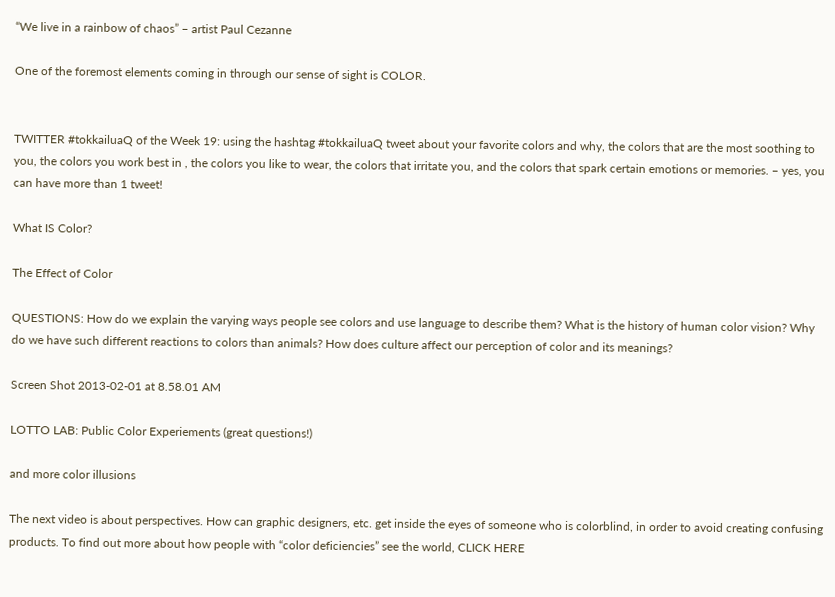“We live in a rainbow of chaos” – artist Paul Cezanne

One of the foremost elements coming in through our sense of sight is COLOR.


TWITTER #tokkailuaQ of the Week 19: using the hashtag #tokkailuaQ tweet about your favorite colors and why, the colors that are the most soothing to you, the colors you work best in , the colors you like to wear, the colors that irritate you, and the colors that spark certain emotions or memories. – yes, you can have more than 1 tweet!

What IS Color?

The Effect of Color

QUESTIONS: How do we explain the varying ways people see colors and use language to describe them? What is the history of human color vision? Why do we have such different reactions to colors than animals? How does culture affect our perception of color and its meanings?

Screen Shot 2013-02-01 at 8.58.01 AM

LOTTO LAB: Public Color Experiements (great questions!)

and more color illusions

The next video is about perspectives. How can graphic designers, etc. get inside the eyes of someone who is colorblind, in order to avoid creating confusing products. To find out more about how people with “color deficiencies” see the world, CLICK HERE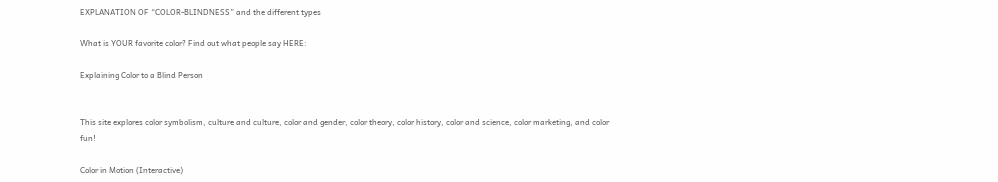EXPLANATION OF “COLOR-BLINDNESS” and the different types

What is YOUR favorite color? Find out what people say HERE:

Explaining Color to a Blind Person


This site explores color symbolism, culture and culture, color and gender, color theory, color history, color and science, color marketing, and color fun!

Color in Motion (Interactive)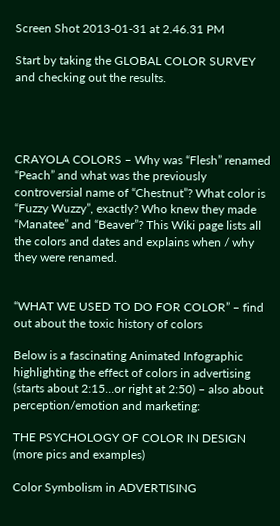Screen Shot 2013-01-31 at 2.46.31 PM

Start by taking the GLOBAL COLOR SURVEY and checking out the results.




CRAYOLA COLORS – Why was “Flesh” renamed “Peach” and what was the previously controversial name of “Chestnut”? What color is “Fuzzy Wuzzy”, exactly? Who knew they made “Manatee” and “Beaver”? This Wiki page lists all the colors and dates and explains when / why they were renamed.


“WHAT WE USED TO DO FOR COLOR” – find out about the toxic history of colors

Below is a fascinating Animated Infographic highlighting the effect of colors in advertising (starts about 2:15…or right at 2:50) – also about perception/emotion and marketing:

THE PSYCHOLOGY OF COLOR IN DESIGN (more pics and examples)

Color Symbolism in ADVERTISING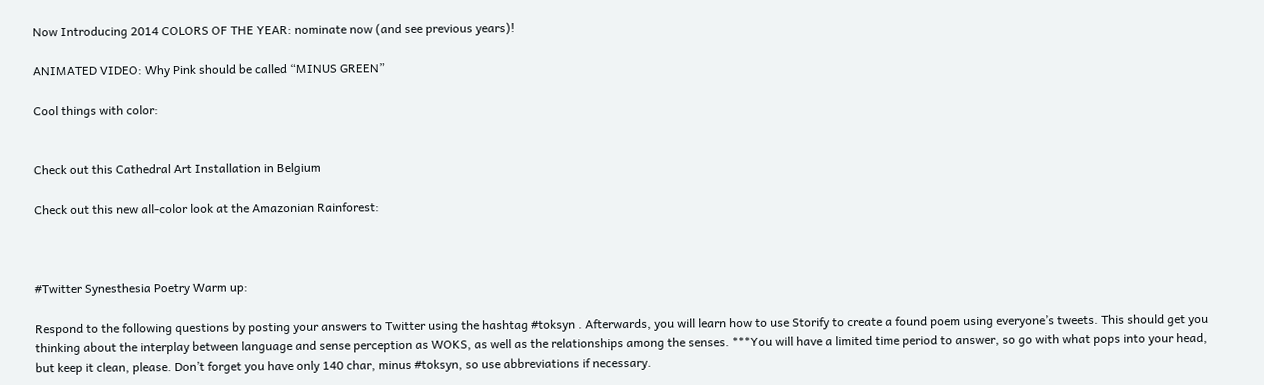Now Introducing 2014 COLORS OF THE YEAR: nominate now (and see previous years)!

ANIMATED VIDEO: Why Pink should be called “MINUS GREEN”

Cool things with color:


Check out this Cathedral Art Installation in Belgium

Check out this new all-color look at the Amazonian Rainforest:



#Twitter Synesthesia Poetry Warm up:

Respond to the following questions by posting your answers to Twitter using the hashtag #toksyn . Afterwards, you will learn how to use Storify to create a found poem using everyone’s tweets. This should get you thinking about the interplay between language and sense perception as WOKS, as well as the relationships among the senses. ***You will have a limited time period to answer, so go with what pops into your head, but keep it clean, please. Don’t forget you have only 140 char, minus #toksyn, so use abbreviations if necessary.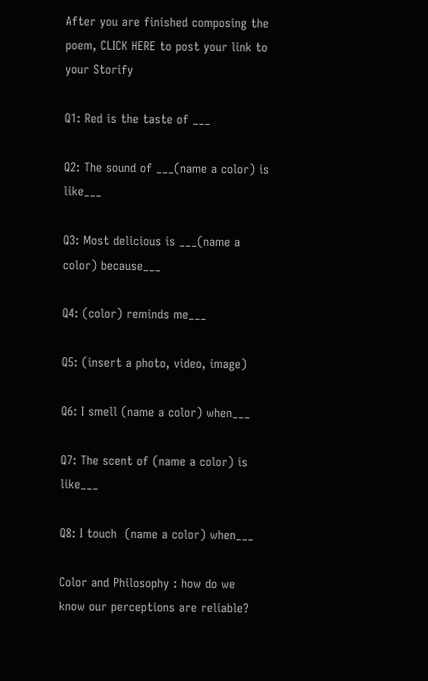After you are finished composing the poem, CLICK HERE to post your link to your Storify

Q1: Red is the taste of ___

Q2: The sound of ___(name a color) is like___

Q3: Most delicious is ___(name a color) because___

Q4: (color) reminds me___

Q5: (insert a photo, video, image)

Q6: I smell (name a color) when___

Q7: The scent of (name a color) is like___

Q8: I touch  (name a color) when___

Color and Philosophy : how do we know our perceptions are reliable?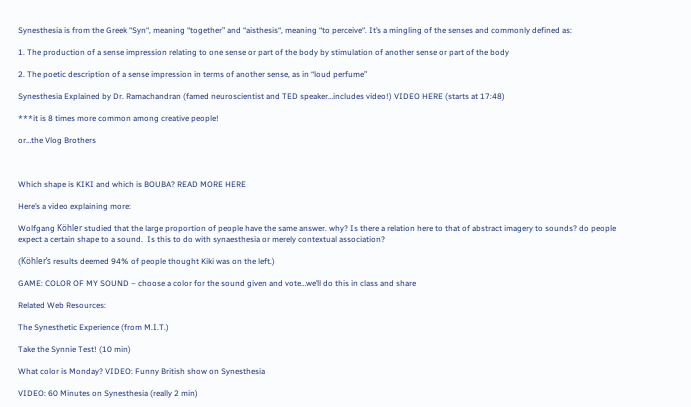Synesthesia is from the Greek “Syn“, meaning “together” and “aisthesis“, meaning “to perceive“. It’s a mingling of the senses and commonly defined as:

1. The production of a sense impression relating to one sense or part of the body by stimulation of another sense or part of the body

2. The poetic description of a sense impression in terms of another sense, as in “loud perfume”

Synesthesia Explained by Dr. Ramachandran (famed neuroscientist and TED speaker…includes video!) VIDEO HERE (starts at 17:48)

***it is 8 times more common among creative people!

or…the Vlog Brothers



Which shape is KIKI and which is BOUBA? READ MORE HERE

Here’s a video explaining more:

Wolfgang Köhler studied that the large proportion of people have the same answer. why? Is there a relation here to that of abstract imagery to sounds? do people expect a certain shape to a sound.  Is this to do with synaesthesia or merely contextual association?

(Köhler’s results deemed 94% of people thought Kiki was on the left.)

GAME: COLOR OF MY SOUND – choose a color for the sound given and vote…we’ll do this in class and share

Related Web Resources:

The Synesthetic Experience (from M.I.T.)

Take the Synnie Test! (10 min)

What color is Monday? VIDEO: Funny British show on Synesthesia

VIDEO: 60 Minutes on Synesthesia (really 2 min)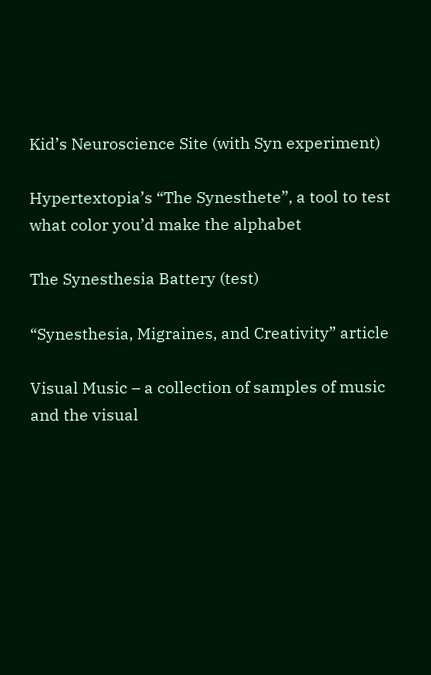Kid’s Neuroscience Site (with Syn experiment)

Hypertextopia’s “The Synesthete”, a tool to test what color you’d make the alphabet

The Synesthesia Battery (test)

“Synesthesia, Migraines, and Creativity” article

Visual Music – a collection of samples of music and the visual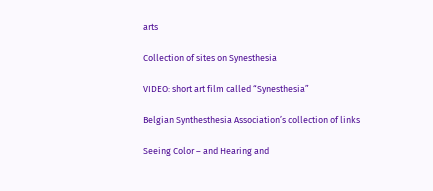arts

Collection of sites on Synesthesia

VIDEO: short art film called “Synesthesia”

Belgian Synthesthesia Association’s collection of links

Seeing Color – and Hearing and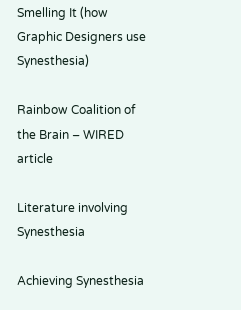Smelling It (how Graphic Designers use Synesthesia)

Rainbow Coalition of the Brain – WIRED article

Literature involving Synesthesia

Achieving Synesthesia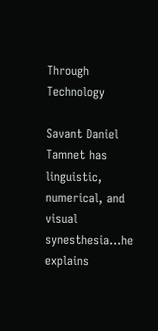Through Technology

Savant Daniel Tamnet has linguistic, numerical, and visual synesthesia…he explains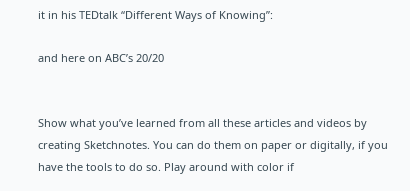it in his TEDtalk “Different Ways of Knowing”:

and here on ABC’s 20/20


Show what you’ve learned from all these articles and videos by creating Sketchnotes. You can do them on paper or digitally, if you have the tools to do so. Play around with color if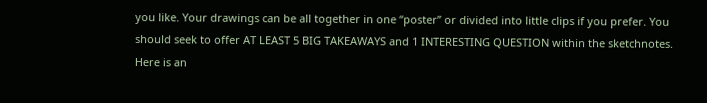you like. Your drawings can be all together in one “poster” or divided into little clips if you prefer. You should seek to offer AT LEAST 5 BIG TAKEAWAYS and 1 INTERESTING QUESTION within the sketchnotes. Here is an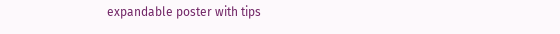expandable poster with tips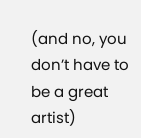(and no, you don’t have to be a great artist)